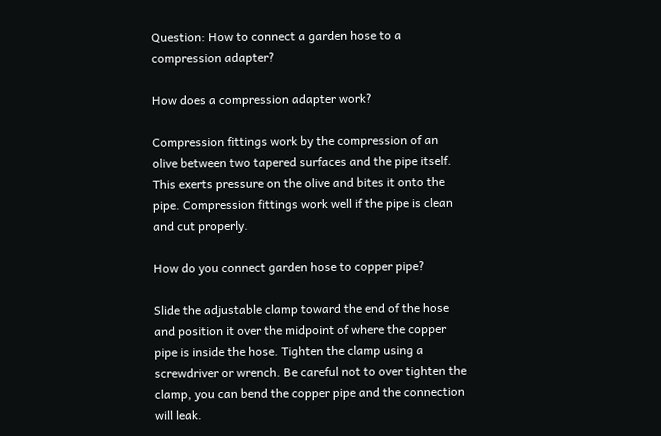Question: How to connect a garden hose to a compression adapter?

How does a compression adapter work?

Compression fittings work by the compression of an olive between two tapered surfaces and the pipe itself. This exerts pressure on the olive and bites it onto the pipe. Compression fittings work well if the pipe is clean and cut properly.

How do you connect garden hose to copper pipe?

Slide the adjustable clamp toward the end of the hose and position it over the midpoint of where the copper pipe is inside the hose. Tighten the clamp using a screwdriver or wrench. Be careful not to over tighten the clamp, you can bend the copper pipe and the connection will leak.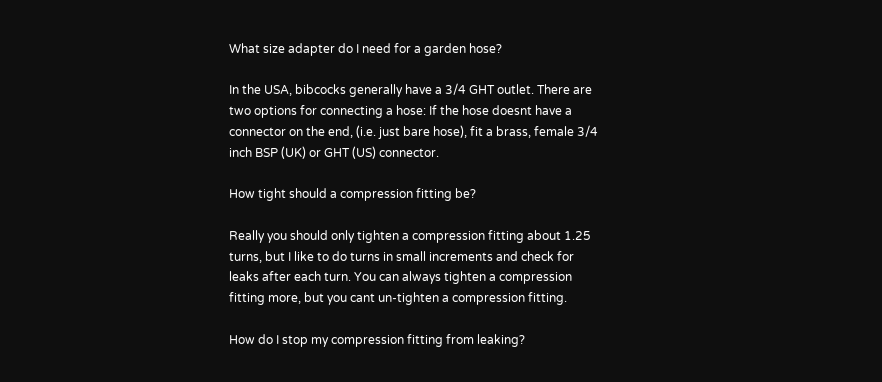What size adapter do I need for a garden hose?

In the USA, bibcocks generally have a 3/4 GHT outlet. There are two options for connecting a hose: If the hose doesnt have a connector on the end, (i.e. just bare hose), fit a brass, female 3/4 inch BSP (UK) or GHT (US) connector.

How tight should a compression fitting be?

Really you should only tighten a compression fitting about 1.25 turns, but I like to do turns in small increments and check for leaks after each turn. You can always tighten a compression fitting more, but you cant un-tighten a compression fitting.

How do I stop my compression fitting from leaking?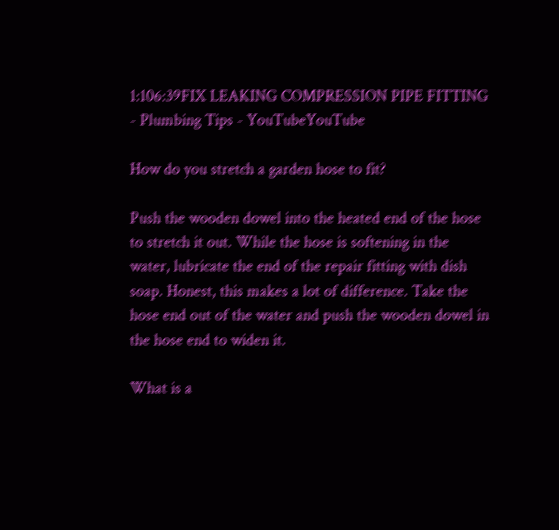1:106:39FIX LEAKING COMPRESSION PIPE FITTING - Plumbing Tips - YouTubeYouTube

How do you stretch a garden hose to fit?

Push the wooden dowel into the heated end of the hose to stretch it out. While the hose is softening in the water, lubricate the end of the repair fitting with dish soap. Honest, this makes a lot of difference. Take the hose end out of the water and push the wooden dowel in the hose end to widen it.

What is a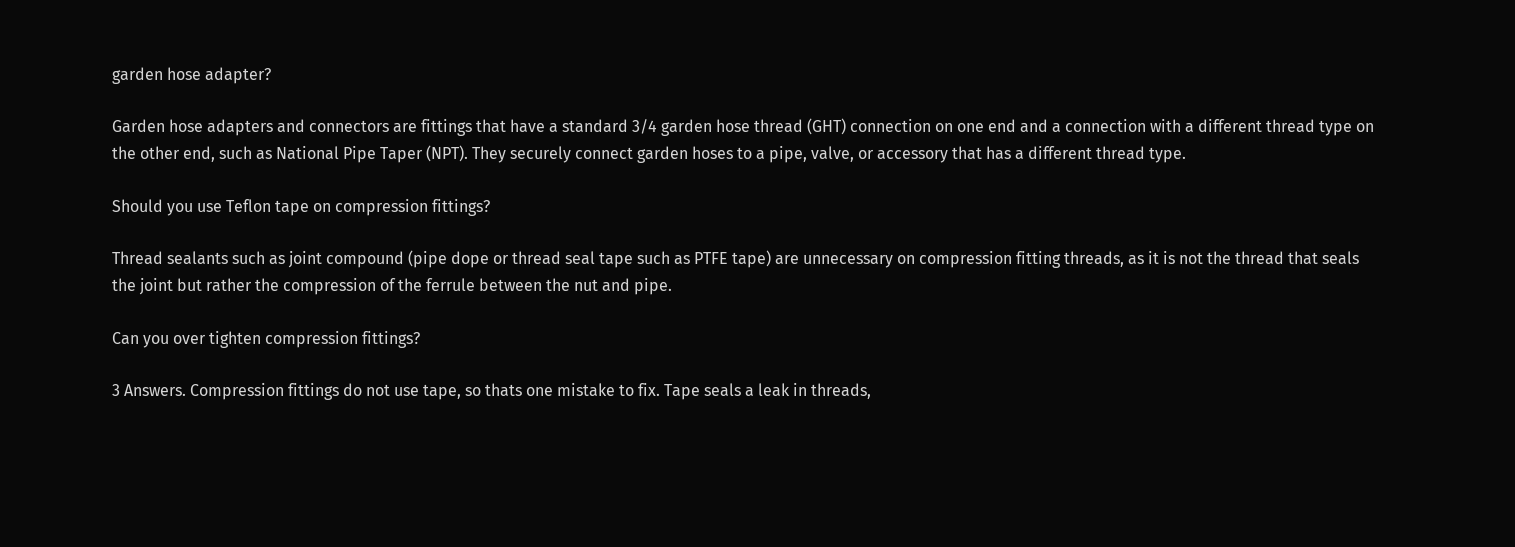garden hose adapter?

Garden hose adapters and connectors are fittings that have a standard 3/4 garden hose thread (GHT) connection on one end and a connection with a different thread type on the other end, such as National Pipe Taper (NPT). They securely connect garden hoses to a pipe, valve, or accessory that has a different thread type.

Should you use Teflon tape on compression fittings?

Thread sealants such as joint compound (pipe dope or thread seal tape such as PTFE tape) are unnecessary on compression fitting threads, as it is not the thread that seals the joint but rather the compression of the ferrule between the nut and pipe.

Can you over tighten compression fittings?

3 Answers. Compression fittings do not use tape, so thats one mistake to fix. Tape seals a leak in threads,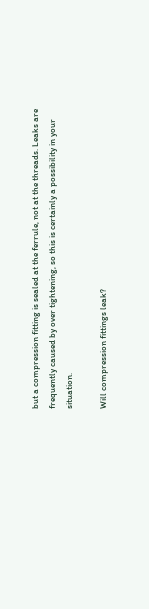but a compression fitting is sealed at the ferrule, not at the threads. Leaks are frequently caused by over tightening, so this is certainly a possibility in your situation.

Will compression fittings leak?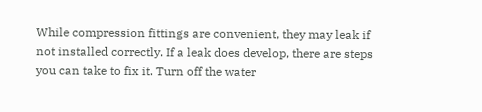While compression fittings are convenient, they may leak if not installed correctly. If a leak does develop, there are steps you can take to fix it. Turn off the water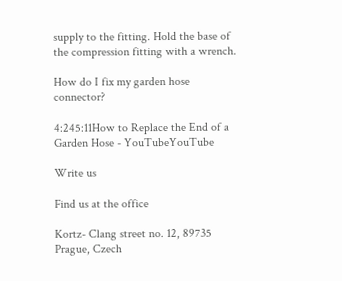supply to the fitting. Hold the base of the compression fitting with a wrench.

How do I fix my garden hose connector?

4:245:11How to Replace the End of a Garden Hose - YouTubeYouTube

Write us

Find us at the office

Kortz- Clang street no. 12, 89735 Prague, Czech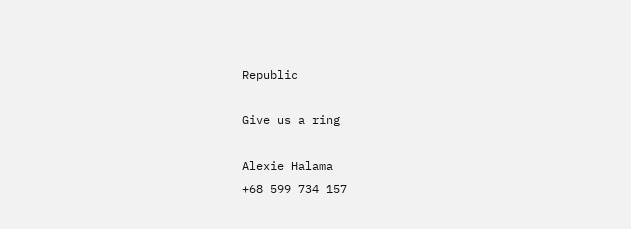Republic

Give us a ring

Alexie Halama
+68 599 734 157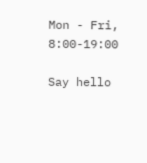Mon - Fri, 8:00-19:00

Say hello